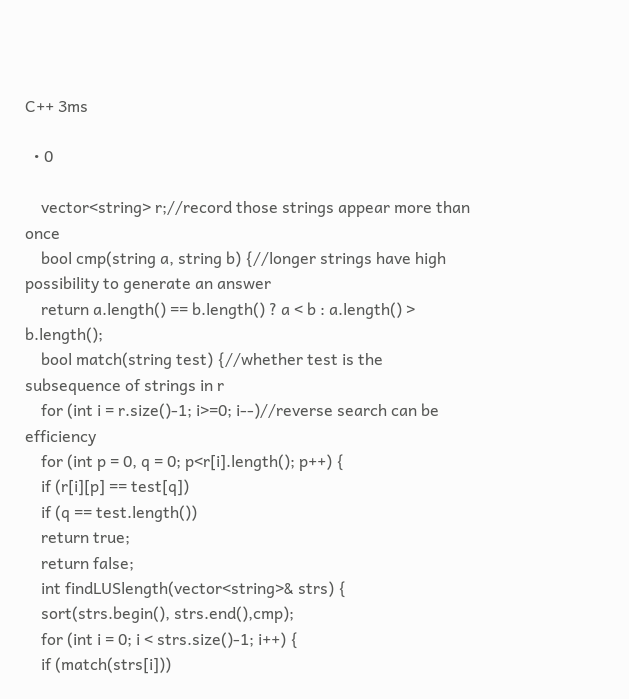C++ 3ms

  • 0

    vector<string> r;//record those strings appear more than once
    bool cmp(string a, string b) {//longer strings have high possibility to generate an answer
    return a.length() == b.length() ? a < b : a.length() > b.length();
    bool match(string test) {//whether test is the subsequence of strings in r
    for (int i = r.size()-1; i>=0; i--)//reverse search can be efficiency
    for (int p = 0, q = 0; p<r[i].length(); p++) {
    if (r[i][p] == test[q])
    if (q == test.length())
    return true;
    return false;
    int findLUSlength(vector<string>& strs) {
    sort(strs.begin(), strs.end(),cmp);
    for (int i = 0; i < strs.size()-1; i++) {
    if (match(strs[i]))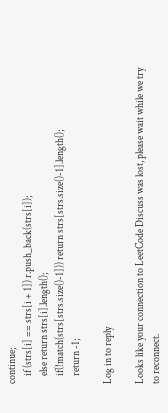continue;
    if (strs[i] == strs[i + 1]) r.push_back(strs[i]);
    else return strs[i].length();
    if(!match(strs[strs.size()-1])) return strs[strs.size()-1].length();
    return -1;

Log in to reply

Looks like your connection to LeetCode Discuss was lost, please wait while we try to reconnect.